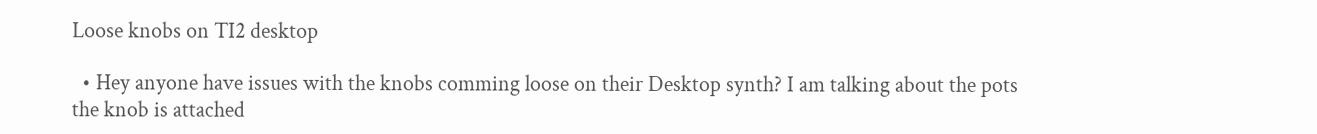Loose knobs on TI2 desktop

  • Hey anyone have issues with the knobs comming loose on their Desktop synth? I am talking about the pots the knob is attached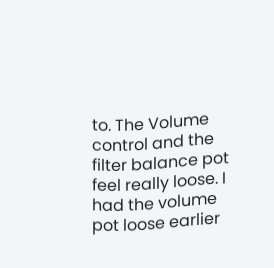to. The Volume control and the filter balance pot feel really loose. I had the volume pot loose earlier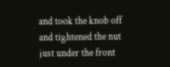and took the knob off and tightened the nut just under the front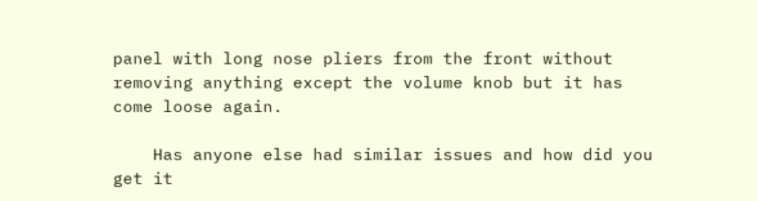panel with long nose pliers from the front without removing anything except the volume knob but it has come loose again.

    Has anyone else had similar issues and how did you get it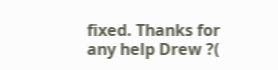fixed. Thanks for any help Drew ?(